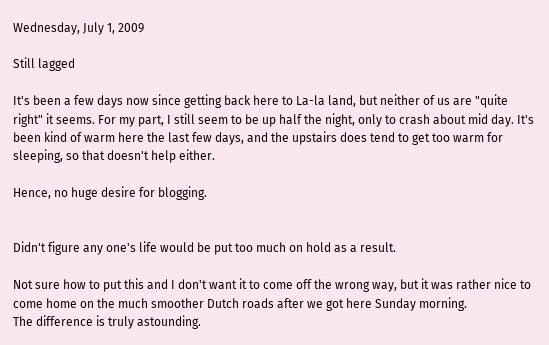Wednesday, July 1, 2009

Still lagged

It's been a few days now since getting back here to La-la land, but neither of us are "quite right" it seems. For my part, I still seem to be up half the night, only to crash about mid day. It's been kind of warm here the last few days, and the upstairs does tend to get too warm for sleeping, so that doesn't help either.

Hence, no huge desire for blogging.


Didn't figure any one's life would be put too much on hold as a result.

Not sure how to put this and I don't want it to come off the wrong way, but it was rather nice to come home on the much smoother Dutch roads after we got here Sunday morning.
The difference is truly astounding.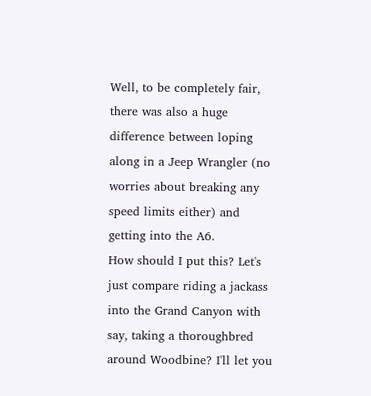Well, to be completely fair, there was also a huge difference between loping along in a Jeep Wrangler (no worries about breaking any speed limits either) and getting into the A6.
How should I put this? Let's just compare riding a jackass into the Grand Canyon with say, taking a thoroughbred around Woodbine? I'll let you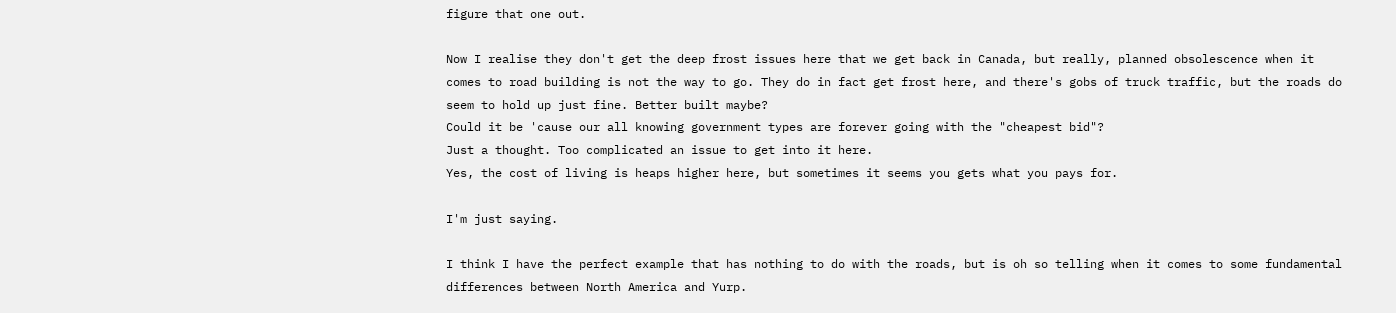figure that one out.

Now I realise they don't get the deep frost issues here that we get back in Canada, but really, planned obsolescence when it comes to road building is not the way to go. They do in fact get frost here, and there's gobs of truck traffic, but the roads do seem to hold up just fine. Better built maybe?
Could it be 'cause our all knowing government types are forever going with the "cheapest bid"?
Just a thought. Too complicated an issue to get into it here.
Yes, the cost of living is heaps higher here, but sometimes it seems you gets what you pays for.

I'm just saying.

I think I have the perfect example that has nothing to do with the roads, but is oh so telling when it comes to some fundamental differences between North America and Yurp.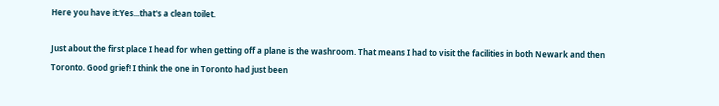Here you have it:Yes...that's a clean toilet.

Just about the first place I head for when getting off a plane is the washroom. That means I had to visit the facilities in both Newark and then Toronto. Good grief! I think the one in Toronto had just been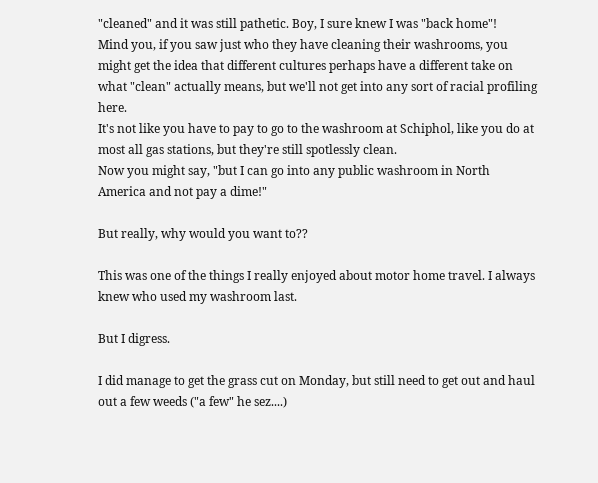"cleaned" and it was still pathetic. Boy, I sure knew I was "back home"!
Mind you, if you saw just who they have cleaning their washrooms, you might get the idea that different cultures perhaps have a different take on what "clean" actually means, but we'll not get into any sort of racial profiling here.
It's not like you have to pay to go to the washroom at Schiphol, like you do at most all gas stations, but they're still spotlessly clean.
Now you might say, "but I can go into any public washroom in North America and not pay a dime!"

But really, why would you want to??

This was one of the things I really enjoyed about motor home travel. I always knew who used my washroom last.

But I digress.

I did manage to get the grass cut on Monday, but still need to get out and haul out a few weeds ("a few" he sez....)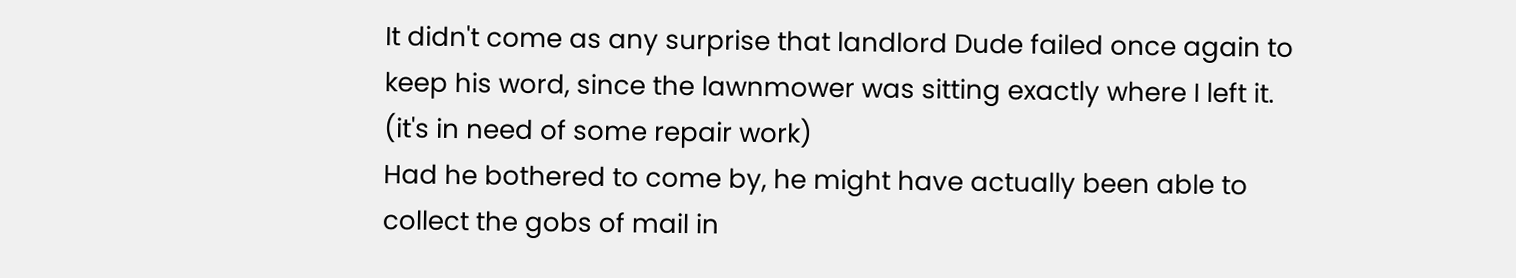It didn't come as any surprise that landlord Dude failed once again to keep his word, since the lawnmower was sitting exactly where I left it. (it's in need of some repair work)
Had he bothered to come by, he might have actually been able to collect the gobs of mail in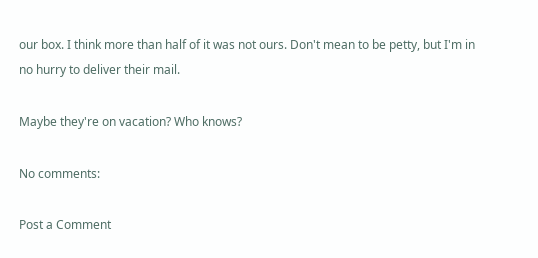our box. I think more than half of it was not ours. Don't mean to be petty, but I'm in no hurry to deliver their mail.

Maybe they're on vacation? Who knows?

No comments:

Post a Comment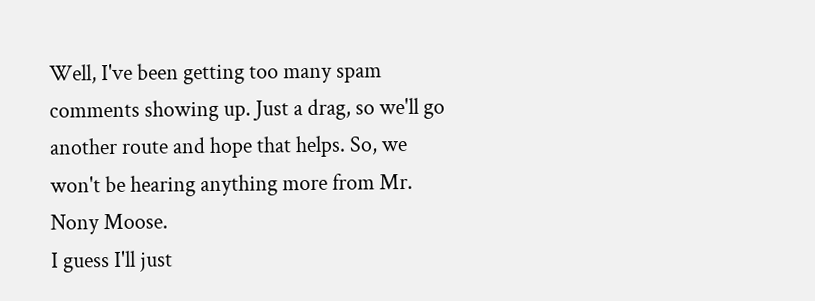Well, I've been getting too many spam comments showing up. Just a drag, so we'll go another route and hope that helps. So, we won't be hearing anything more from Mr. Nony Moose.
I guess I'll just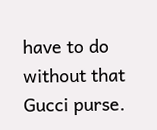have to do without that Gucci purse.